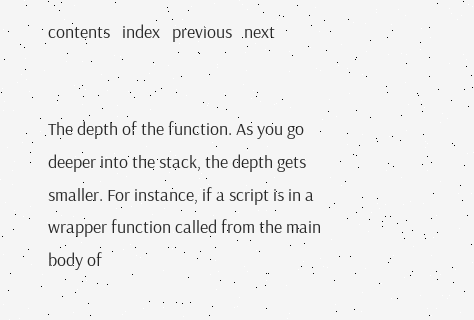contents   index   previous   next


The depth of the function. As you go deeper into the stack, the depth gets smaller. For instance, if a script is in a wrapper function called from the main body of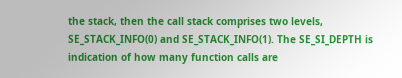the stack, then the call stack comprises two levels, SE_STACK_INFO(0) and SE_STACK_INFO(1). The SE_SI_DEPTH is indication of how many function calls are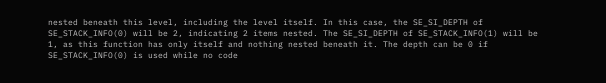nested beneath this level, including the level itself. In this case, the SE_SI_DEPTH of SE_STACK_INFO(0) will be 2, indicating 2 items nested. The SE_SI_DEPTH of SE_STACK_INFO(1) will be 1, as this function has only itself and nothing nested beneath it. The depth can be 0 if SE_STACK_INFO(0) is used while no code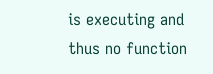is executing and thus no function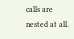calls are nested at all.